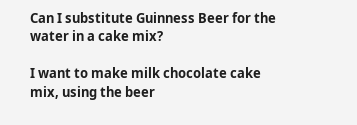Can I substitute Guinness Beer for the water in a cake mix?

I want to make milk chocolate cake mix, using the beer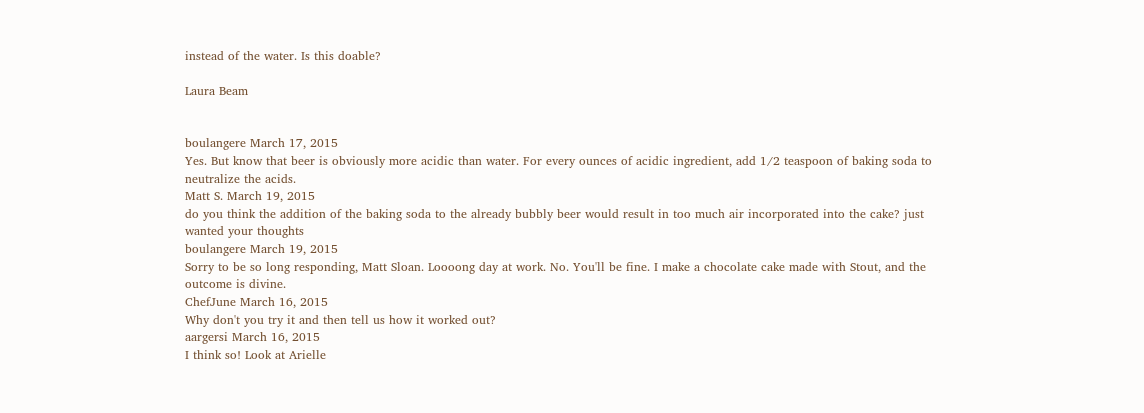instead of the water. Is this doable?

Laura Beam


boulangere March 17, 2015
Yes. But know that beer is obviously more acidic than water. For every ounces of acidic ingredient, add 1/2 teaspoon of baking soda to neutralize the acids.
Matt S. March 19, 2015
do you think the addition of the baking soda to the already bubbly beer would result in too much air incorporated into the cake? just wanted your thoughts
boulangere March 19, 2015
Sorry to be so long responding, Matt Sloan. Loooong day at work. No. You'll be fine. I make a chocolate cake made with Stout, and the outcome is divine.
ChefJune March 16, 2015
Why don't you try it and then tell us how it worked out?
aargersi March 16, 2015
I think so! Look at Arielle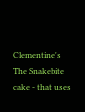Clementine's The Snakebite cake - that uses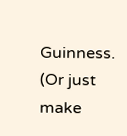Guinness. (Or just make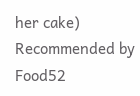her cake)
Recommended by Food52